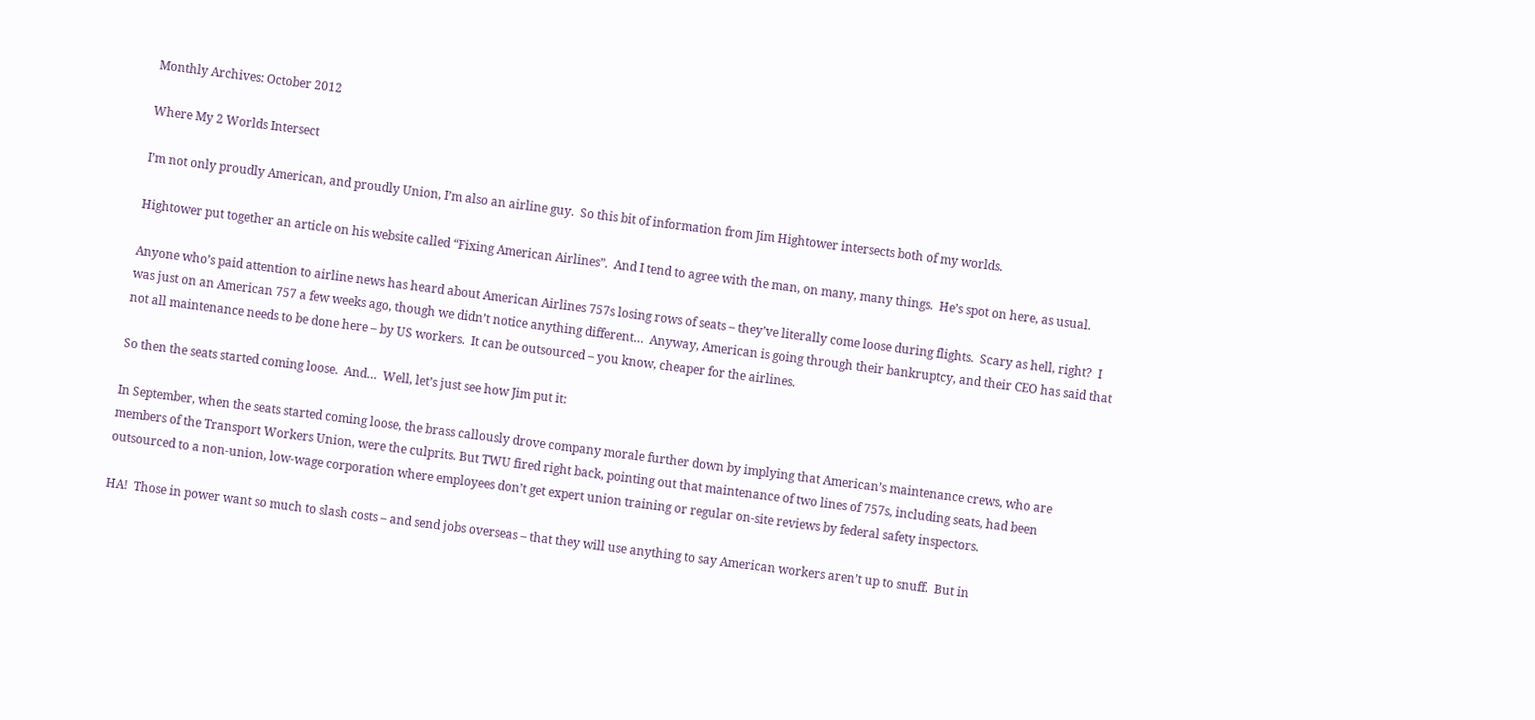Monthly Archives: October 2012

Where My 2 Worlds Intersect

I’m not only proudly American, and proudly Union, I’m also an airline guy.  So this bit of information from Jim Hightower intersects both of my worlds.

Hightower put together an article on his website called “Fixing American Airlines”.  And I tend to agree with the man, on many, many things.  He’s spot on here, as usual.

Anyone who’s paid attention to airline news has heard about American Airlines 757s losing rows of seats – they’ve literally come loose during flights.  Scary as hell, right?  I was just on an American 757 a few weeks ago, though we didn’t notice anything different…  Anyway, American is going through their bankruptcy, and their CEO has said that not all maintenance needs to be done here – by US workers.  It can be outsourced – you know, cheaper for the airlines.

So then the seats started coming loose.  And…  Well, let’s just see how Jim put it:

In September, when the seats started coming loose, the brass callously drove company morale further down by implying that American’s maintenance crews, who are members of the Transport Workers Union, were the culprits. But TWU fired right back, pointing out that maintenance of two lines of 757s, including seats, had been outsourced to a non-union, low-wage corporation where employees don’t get expert union training or regular on-site reviews by federal safety inspectors.

HA!  Those in power want so much to slash costs – and send jobs overseas – that they will use anything to say American workers aren’t up to snuff.  But in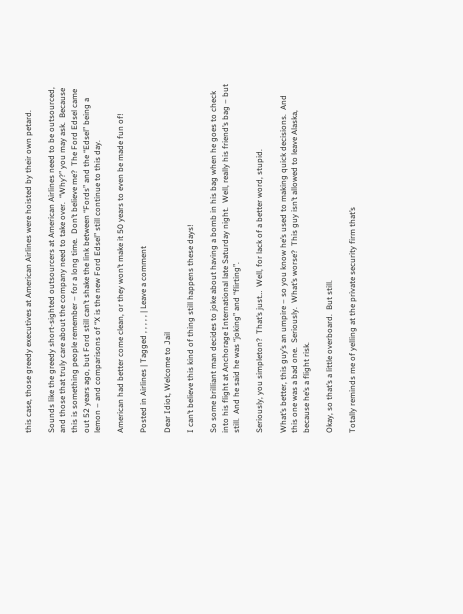this case, those greedy executives at American Airlines were hoisted by their own petard.

Sounds like the greedy short-sighted outsourcers at American Airlines need to be outsourced, and those that truly care about the company need to take over.  “Why?” you may ask.  Because this is something people remember – for a long time.  Don’t believe me?  The Ford Edsel came out 52 years ago, but Ford still can’t shake the link between “Fords” and the “Edsel” being a lemon – and comparisons of “X is the new Ford Edsel” still continue to this day.

American had better come clean, or they won’t make it 50 years to even be made fun of!

Posted in Airlines | Tagged , , , , , | Leave a comment

Dear Idiot, Welcome to Jail

I can’t believe this kind of thing still happens these days!

So some brilliant man decides to joke about having a bomb in his bag when he goes to check into his flight at Anchorage International late Saturday night.  Well, really his friend’s bag – but still.  And he said he was “joking” and “flirting”.

Seriously, you simpleton?  That’s just…  Well, for lack of a better word, stupid.

What’s better, this guy’s an umpire – so you know he’s used to making quick decisions.  And this one was a bad one.  Seriously.  What’s worse?  This guy isn’t allowed to leave Alaska, because he’s a flight risk.

Okay, so that’s a little overboard.  But still.

Totally reminds me of yelling at the private security firm that’s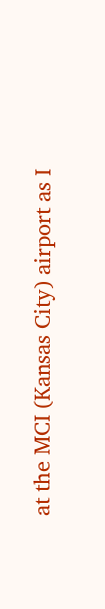at the MCI (Kansas City) airport as I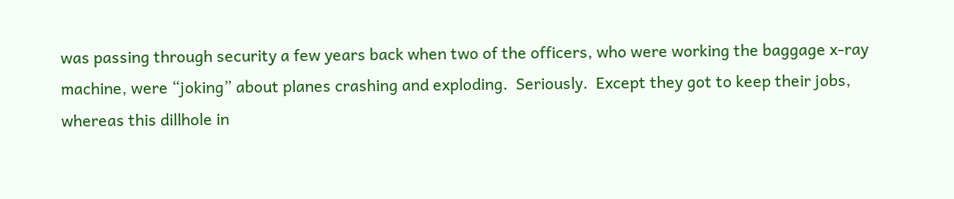was passing through security a few years back when two of the officers, who were working the baggage x-ray machine, were “joking” about planes crashing and exploding.  Seriously.  Except they got to keep their jobs, whereas this dillhole in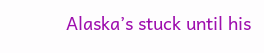Alaska’s stuck until his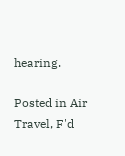hearing.

Posted in Air Travel, F'd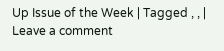Up Issue of the Week | Tagged , , | Leave a comment